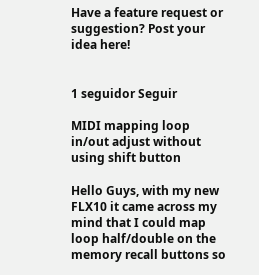Have a feature request or suggestion? Post your idea here!


1 seguidor Seguir

MIDI mapping loop in/out adjust without using shift button

Hello Guys, with my new FLX10 it came across my mind that I could map loop half/double on the memory recall buttons so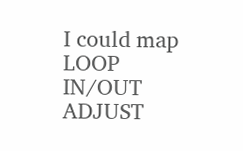I could map LOOP IN/OUT ADJUST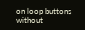on loop buttons without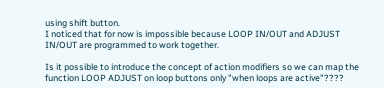using shift button.
I noticed that for now is impossible because LOOP IN/OUT and ADJUST IN/OUT are programmed to work together.

Is it possible to introduce the concept of action modifiers so we can map the function LOOP ADJUST on loop buttons only "when loops are active"????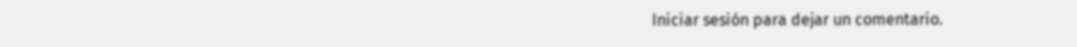Iniciar sesión para dejar un comentario.